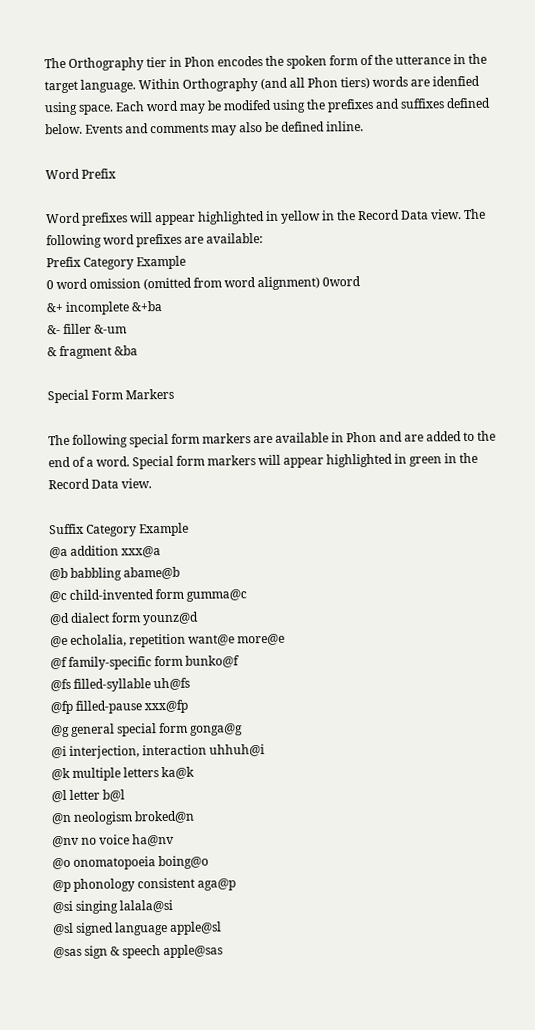The Orthography tier in Phon encodes the spoken form of the utterance in the target language. Within Orthography (and all Phon tiers) words are idenfied using space. Each word may be modifed using the prefixes and suffixes defined below. Events and comments may also be defined inline.

Word Prefix

Word prefixes will appear highlighted in yellow in the Record Data view. The following word prefixes are available:
Prefix Category Example
0 word omission (omitted from word alignment) 0word
&+ incomplete &+ba
&- filler &-um
& fragment &ba

Special Form Markers

The following special form markers are available in Phon and are added to the end of a word. Special form markers will appear highlighted in green in the Record Data view.

Suffix Category Example
@a addition xxx@a
@b babbling abame@b
@c child-invented form gumma@c
@d dialect form younz@d
@e echolalia, repetition want@e more@e
@f family-specific form bunko@f
@fs filled-syllable uh@fs
@fp filled-pause xxx@fp
@g general special form gonga@g
@i interjection, interaction uhhuh@i
@k multiple letters ka@k
@l letter b@l
@n neologism broked@n
@nv no voice ha@nv
@o onomatopoeia boing@o
@p phonology consistent aga@p
@si singing lalala@si
@sl signed language apple@sl
@sas sign & speech apple@sas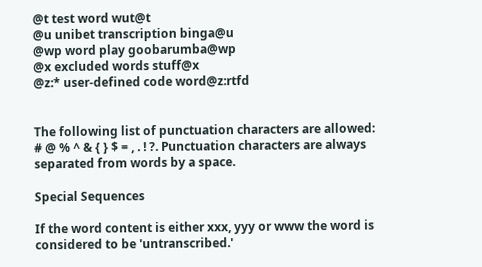@t test word wut@t
@u unibet transcription binga@u
@wp word play goobarumba@wp
@x excluded words stuff@x
@z:* user-defined code word@z:rtfd


The following list of punctuation characters are allowed: # @ % ^ & { } $ = , . ! ?. Punctuation characters are always separated from words by a space.

Special Sequences

If the word content is either xxx, yyy or www the word is considered to be 'untranscribed.'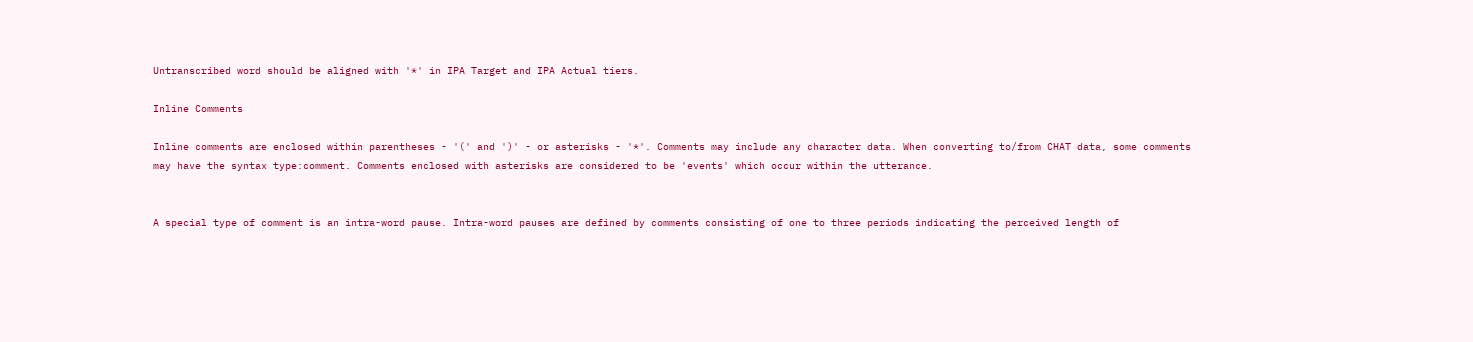Untranscribed word should be aligned with '*' in IPA Target and IPA Actual tiers.

Inline Comments

Inline comments are enclosed within parentheses - '(' and ')' - or asterisks - '*'. Comments may include any character data. When converting to/from CHAT data, some comments may have the syntax type:comment. Comments enclosed with asterisks are considered to be 'events' which occur within the utterance.


A special type of comment is an intra-word pause. Intra-word pauses are defined by comments consisting of one to three periods indicating the perceived length of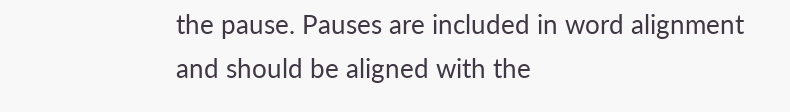the pause. Pauses are included in word alignment and should be aligned with the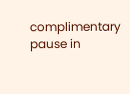complimentary pause in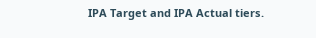IPA Target and IPA Actual tiers.